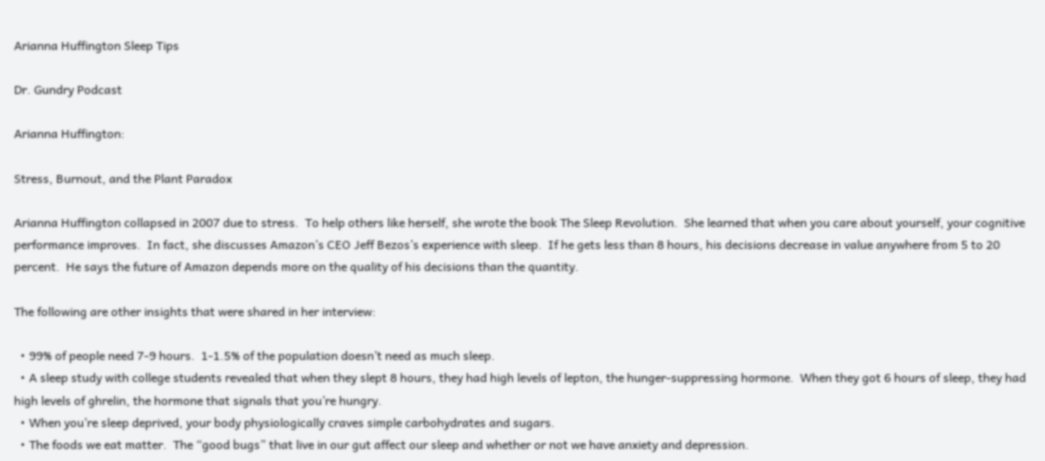Arianna Huffington Sleep Tips

Dr. Gundry Podcast

Arianna Huffington:

Stress, Burnout, and the Plant Paradox

Arianna Huffington collapsed in 2007 due to stress.  To help others like herself, she wrote the book The Sleep Revolution.  She learned that when you care about yourself, your cognitive performance improves.  In fact, she discusses Amazon’s CEO Jeff Bezos’s experience with sleep.  If he gets less than 8 hours, his decisions decrease in value anywhere from 5 to 20 percent.  He says the future of Amazon depends more on the quality of his decisions than the quantity.

The following are other insights that were shared in her interview:

  • 99% of people need 7-9 hours.  1-1.5% of the population doesn’t need as much sleep.
  • A sleep study with college students revealed that when they slept 8 hours, they had high levels of lepton, the hunger-suppressing hormone.  When they got 6 hours of sleep, they had high levels of ghrelin, the hormone that signals that you’re hungry.
  • When you’re sleep deprived, your body physiologically craves simple carbohydrates and sugars.
  • The foods we eat matter.  The “good bugs” that live in our gut affect our sleep and whether or not we have anxiety and depression.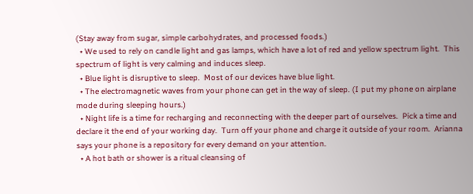(Stay away from sugar, simple carbohydrates, and processed foods.)
  • We used to rely on candle light and gas lamps, which have a lot of red and yellow spectrum light.  This spectrum of light is very calming and induces sleep.
  • Blue light is disruptive to sleep.  Most of our devices have blue light.
  • The electromagnetic waves from your phone can get in the way of sleep. (I put my phone on airplane mode during sleeping hours.)
  • Night life is a time for recharging and reconnecting with the deeper part of ourselves.  Pick a time and declare it the end of your working day.  Turn off your phone and charge it outside of your room.  Arianna says your phone is a repository for every demand on your attention.
  • A hot bath or shower is a ritual cleansing of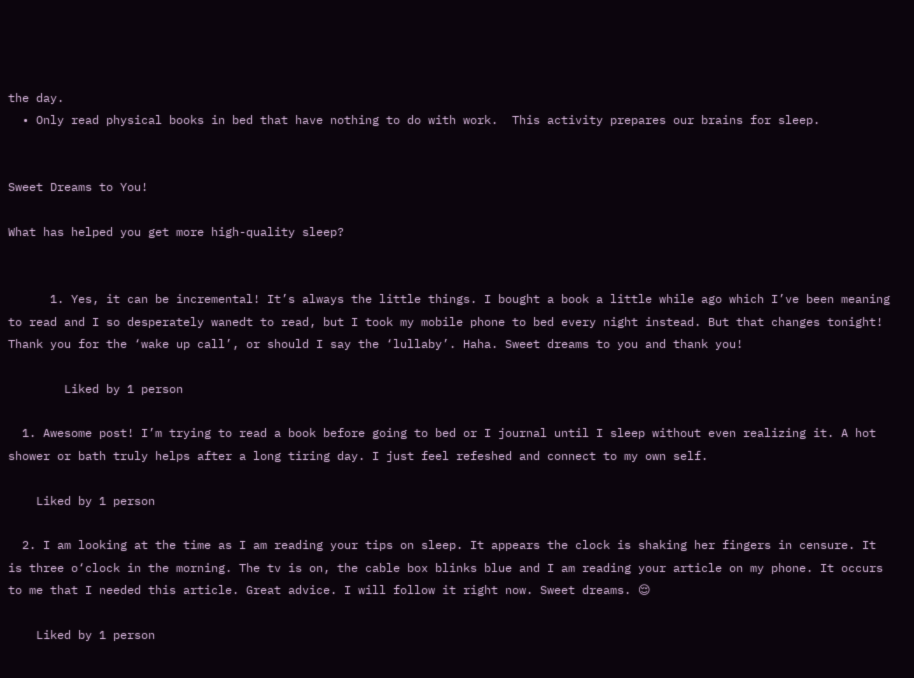the day.
  • Only read physical books in bed that have nothing to do with work.  This activity prepares our brains for sleep.


Sweet Dreams to You!

What has helped you get more high-quality sleep?


      1. Yes, it can be incremental! It’s always the little things. I bought a book a little while ago which I’ve been meaning to read and I so desperately wanedt to read, but I took my mobile phone to bed every night instead. But that changes tonight! Thank you for the ‘wake up call’, or should I say the ‘lullaby’. Haha. Sweet dreams to you and thank you!

        Liked by 1 person

  1. Awesome post! I’m trying to read a book before going to bed or I journal until I sleep without even realizing it. A hot shower or bath truly helps after a long tiring day. I just feel refeshed and connect to my own self.

    Liked by 1 person

  2. I am looking at the time as I am reading your tips on sleep. It appears the clock is shaking her fingers in censure. It is three o‘clock in the morning. The tv is on, the cable box blinks blue and I am reading your article on my phone. It occurs to me that I needed this article. Great advice. I will follow it right now. Sweet dreams. 😌

    Liked by 1 person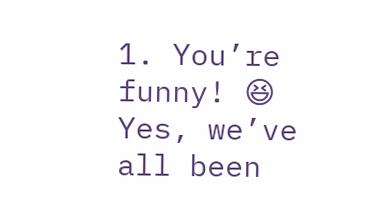1. You’re funny! 😆 Yes, we’ve all been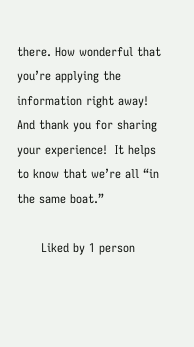there. How wonderful that you’re applying the information right away!  And thank you for sharing your experience!  It helps to know that we’re all “in the same boat.”

      Liked by 1 person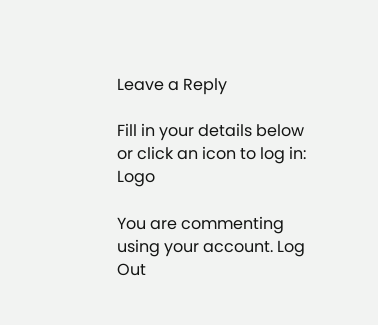Leave a Reply

Fill in your details below or click an icon to log in: Logo

You are commenting using your account. Log Out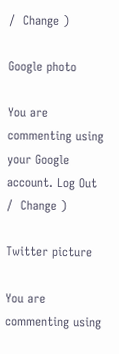/  Change )

Google photo

You are commenting using your Google account. Log Out /  Change )

Twitter picture

You are commenting using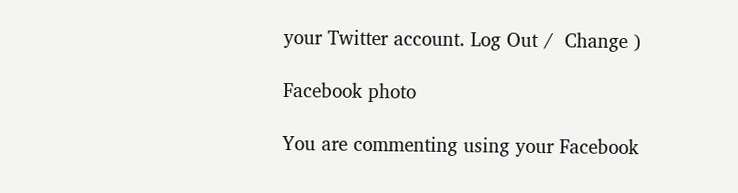your Twitter account. Log Out /  Change )

Facebook photo

You are commenting using your Facebook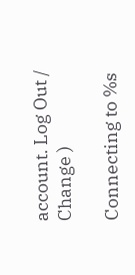account. Log Out /  Change )

Connecting to %s